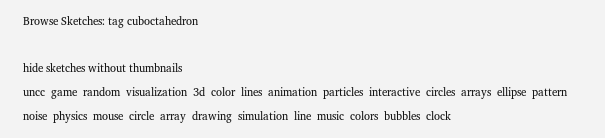Browse Sketches: tag cuboctahedron

hide sketches without thumbnails
uncc  game  random  visualization  3d  color  lines  animation  particles  interactive  circles  arrays  ellipse  pattern  noise  physics  mouse  circle  array  drawing  simulation  line  music  colors  bubbles  clock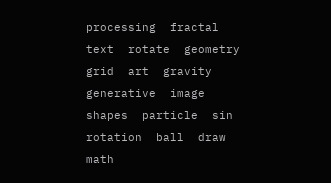processing  fractal  text  rotate  geometry  grid  art  gravity  generative  image  shapes  particle  sin  rotation  ball  draw  math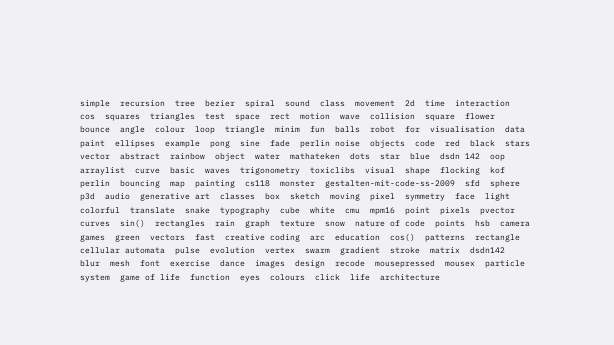simple  recursion  tree  bezier  spiral  sound  class  movement  2d  time  interaction  cos  squares  triangles  test  space  rect  motion  wave  collision  square  flower  bounce  angle  colour  loop  triangle  minim  fun  balls  robot  for  visualisation  data  paint  ellipses  example  pong  sine  fade  perlin noise  objects  code  red  black  stars  vector  abstract  rainbow  object  water  mathateken  dots  star  blue  dsdn 142  oop  arraylist  curve  basic  waves  trigonometry  toxiclibs  visual  shape  flocking  kof  perlin  bouncing  map  painting  cs118  monster  gestalten-mit-code-ss-2009  sfd  sphere  p3d  audio  generative art  classes  box  sketch  moving  pixel  symmetry  face  light  colorful  translate  snake  typography  cube  white  cmu  mpm16  point  pixels  pvector  curves  sin()  rectangles  rain  graph  texture  snow  nature of code  points  hsb  camera  games  green  vectors  fast  creative coding  arc  education  cos()  patterns  rectangle  cellular automata  pulse  evolution  vertex  swarm  gradient  stroke  matrix  dsdn142  blur  mesh  font  exercise  dance  images  design  recode  mousepressed  mousex  particle system  game of life  function  eyes  colours  click  life  architecture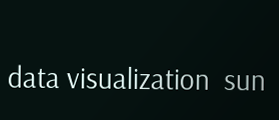data visualization  sun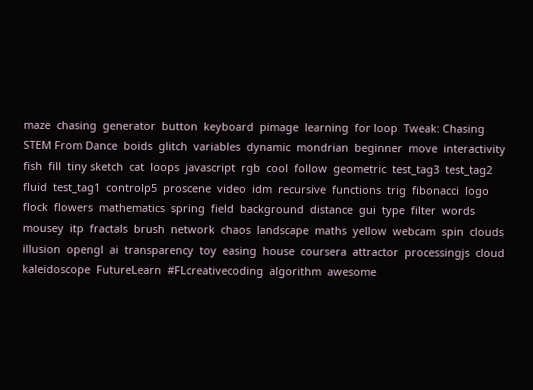maze  chasing  generator  button  keyboard  pimage  learning  for loop  Tweak: Chasing  STEM From Dance  boids  glitch  variables  dynamic  mondrian  beginner  move  interactivity  fish  fill  tiny sketch  cat  loops  javascript  rgb  cool  follow  geometric  test_tag3  test_tag2  fluid  test_tag1  controlp5  proscene  video  idm  recursive  functions  trig  fibonacci  logo  flock  flowers  mathematics  spring  field  background  distance  gui  type  filter  words  mousey  itp  fractals  brush  network  chaos  landscape  maths  yellow  webcam  spin  clouds  illusion  opengl  ai  transparency  toy  easing  house  coursera  attractor  processingjs  cloud  kaleidoscope  FutureLearn  #FLcreativecoding  algorithm  awesome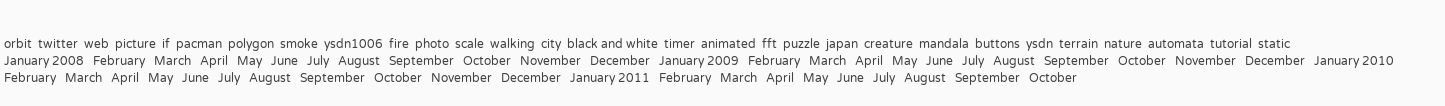orbit  twitter  web  picture  if  pacman  polygon  smoke  ysdn1006  fire  photo  scale  walking  city  black and white  timer  animated  fft  puzzle  japan  creature  mandala  buttons  ysdn  terrain  nature  automata  tutorial  static
January 2008   February   March   April   May   June   July   August   September   October   November   December   January 2009   February   March   April   May   June   July   August   September   October   November   December   January 2010   February   March   April   May   June   July   August   September   October   November   December   January 2011   February   March   April   May   June   July   August   September   October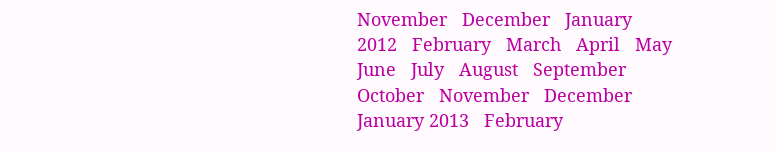November   December   January 2012   February   March   April   May   June   July   August   September   October   November   December   January 2013   February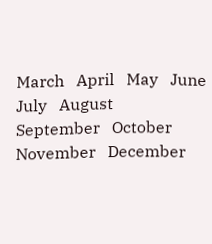March   April   May   June   July   August   September   October   November   December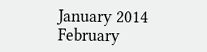January 2014   February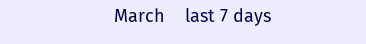March    last 7 days